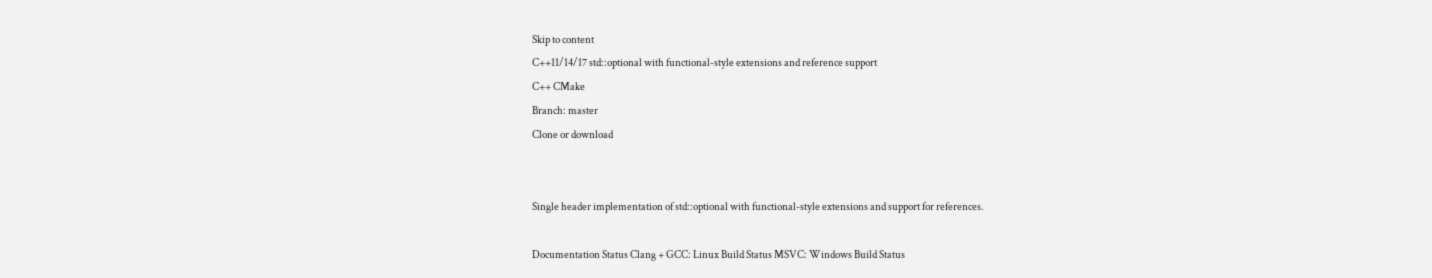Skip to content
C++11/14/17 std::optional with functional-style extensions and reference support
C++ CMake
Branch: master
Clone or download


Single header implementation of std::optional with functional-style extensions and support for references.

Documentation Status Clang + GCC: Linux Build Status MSVC: Windows Build Status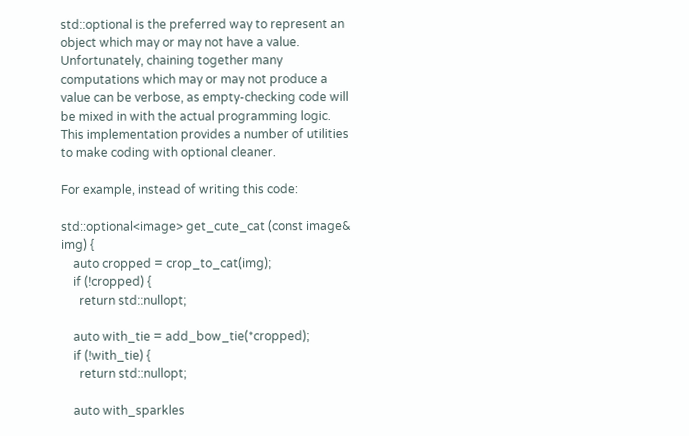std::optional is the preferred way to represent an object which may or may not have a value. Unfortunately, chaining together many computations which may or may not produce a value can be verbose, as empty-checking code will be mixed in with the actual programming logic. This implementation provides a number of utilities to make coding with optional cleaner.

For example, instead of writing this code:

std::optional<image> get_cute_cat (const image& img) {
    auto cropped = crop_to_cat(img);
    if (!cropped) {
      return std::nullopt;

    auto with_tie = add_bow_tie(*cropped);
    if (!with_tie) {
      return std::nullopt;

    auto with_sparkles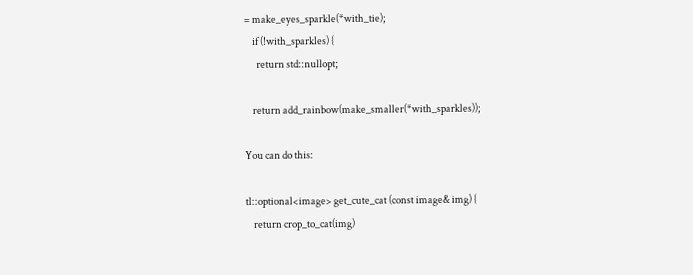= make_eyes_sparkle(*with_tie);
    if (!with_sparkles) {
      return std::nullopt;

    return add_rainbow(make_smaller(*with_sparkles));

You can do this:

tl::optional<image> get_cute_cat (const image& img) {
    return crop_to_cat(img)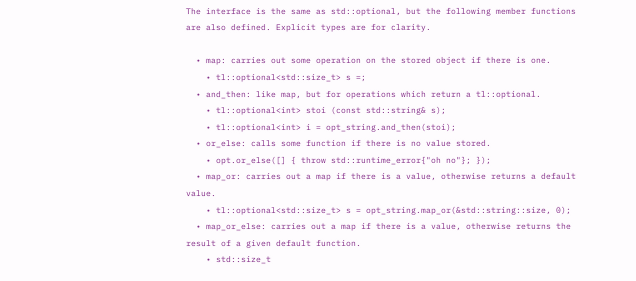The interface is the same as std::optional, but the following member functions are also defined. Explicit types are for clarity.

  • map: carries out some operation on the stored object if there is one.
    • tl::optional<std::size_t> s =;
  • and_then: like map, but for operations which return a tl::optional.
    • tl::optional<int> stoi (const std::string& s);
    • tl::optional<int> i = opt_string.and_then(stoi);
  • or_else: calls some function if there is no value stored.
    • opt.or_else([] { throw std::runtime_error{"oh no"}; });
  • map_or: carries out a map if there is a value, otherwise returns a default value.
    • tl::optional<std::size_t> s = opt_string.map_or(&std::string::size, 0);
  • map_or_else: carries out a map if there is a value, otherwise returns the result of a given default function.
    • std::size_t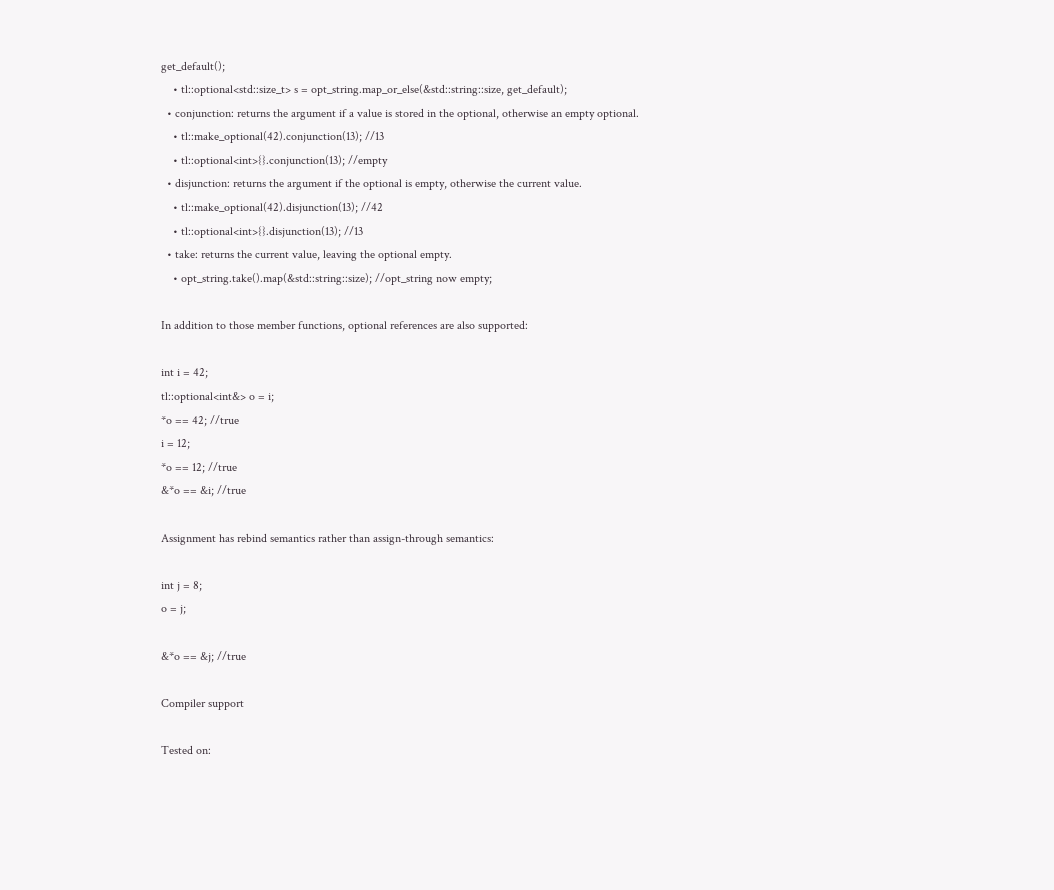get_default();
    • tl::optional<std::size_t> s = opt_string.map_or_else(&std::string::size, get_default);
  • conjunction: returns the argument if a value is stored in the optional, otherwise an empty optional.
    • tl::make_optional(42).conjunction(13); //13
    • tl::optional<int>{}.conjunction(13); //empty
  • disjunction: returns the argument if the optional is empty, otherwise the current value.
    • tl::make_optional(42).disjunction(13); //42
    • tl::optional<int>{}.disjunction(13); //13
  • take: returns the current value, leaving the optional empty.
    • opt_string.take().map(&std::string::size); //opt_string now empty;

In addition to those member functions, optional references are also supported:

int i = 42;
tl::optional<int&> o = i;
*o == 42; //true
i = 12;
*o == 12; //true
&*o == &i; //true

Assignment has rebind semantics rather than assign-through semantics:

int j = 8;
o = j;

&*o == &j; //true

Compiler support

Tested on: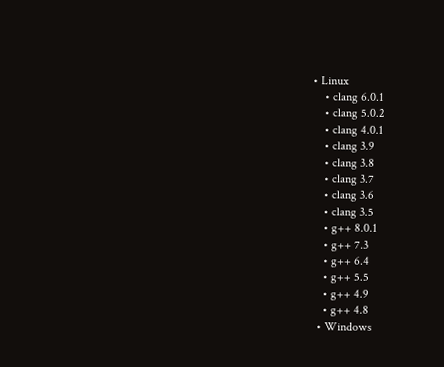• Linux
    • clang 6.0.1
    • clang 5.0.2
    • clang 4.0.1
    • clang 3.9
    • clang 3.8
    • clang 3.7
    • clang 3.6
    • clang 3.5
    • g++ 8.0.1
    • g++ 7.3
    • g++ 6.4
    • g++ 5.5
    • g++ 4.9
    • g++ 4.8
  • Windows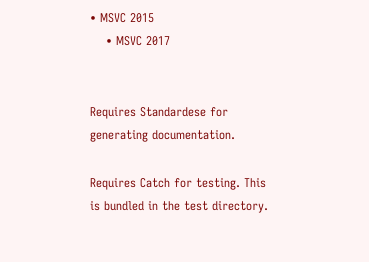• MSVC 2015
    • MSVC 2017


Requires Standardese for generating documentation.

Requires Catch for testing. This is bundled in the test directory.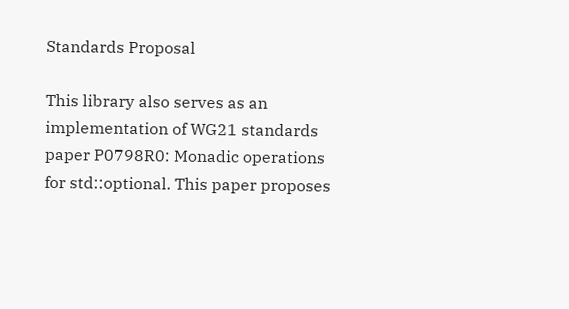Standards Proposal

This library also serves as an implementation of WG21 standards paper P0798R0: Monadic operations for std::optional. This paper proposes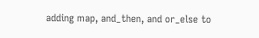adding map, and_then, and or_else to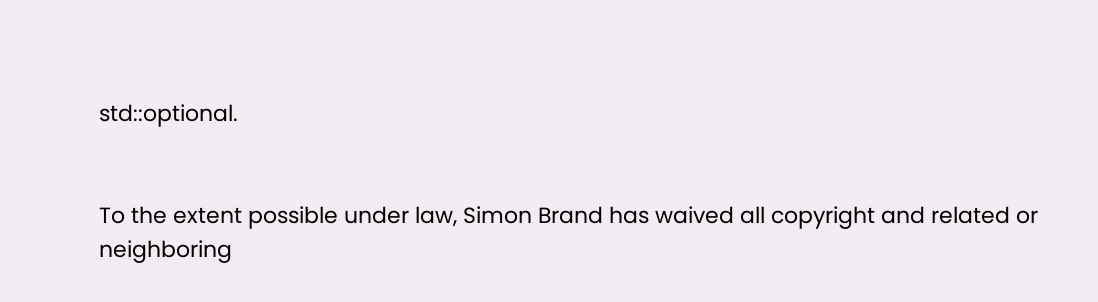std::optional.


To the extent possible under law, Simon Brand has waived all copyright and related or neighboring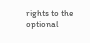rights to the optional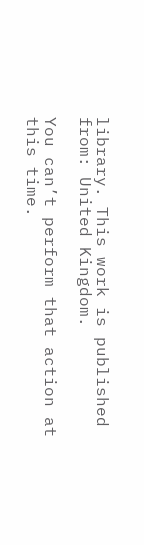library. This work is published from: United Kingdom.

You can’t perform that action at this time.